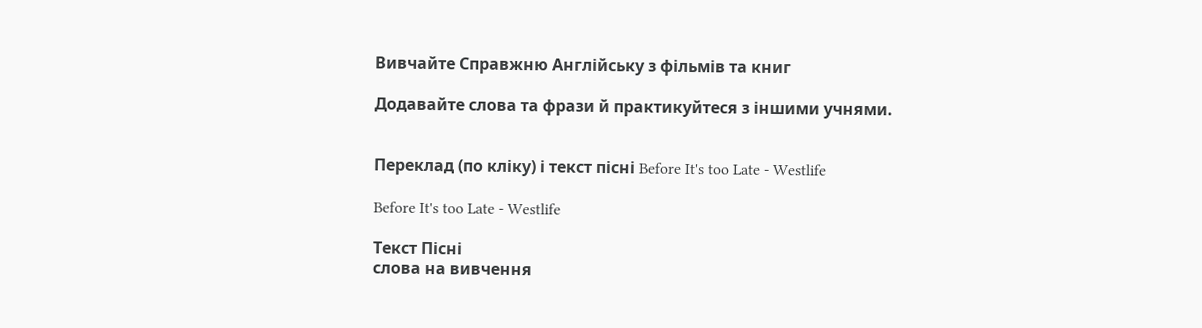Вивчайте Справжню Англійську з фільмів та книг

Додавайте слова та фрази й практикуйтеся з іншими учнями.


Переклад (по кліку) і текст пісні Before It's too Late - Westlife

Before It's too Late - Westlife

Текст Пісні
слова на вивчення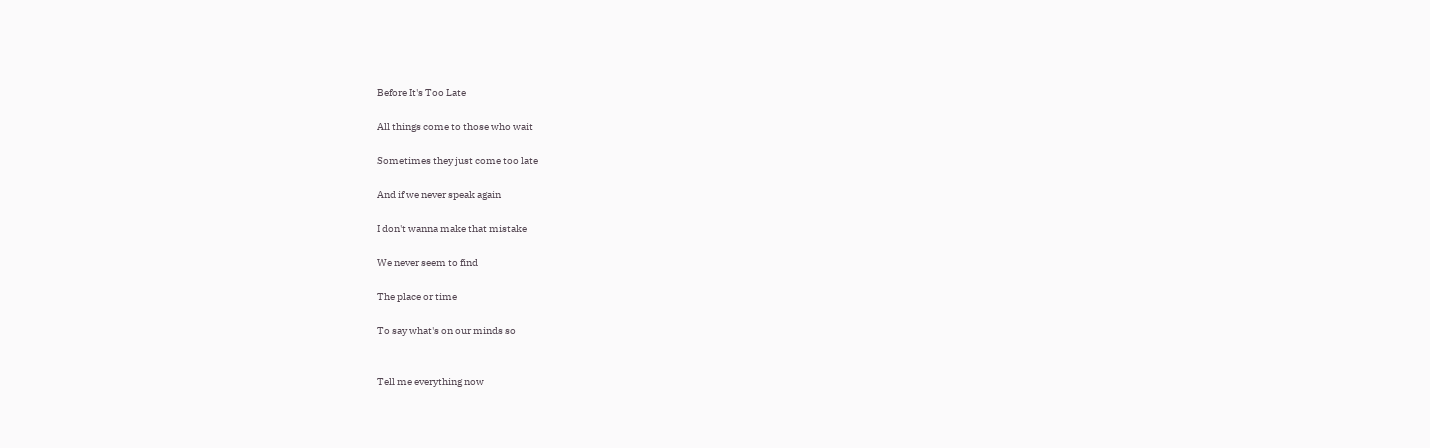Before It's Too Late

All things come to those who wait

Sometimes they just come too late

And if we never speak again

I don't wanna make that mistake

We never seem to find

The place or time

To say what's on our minds so


Tell me everything now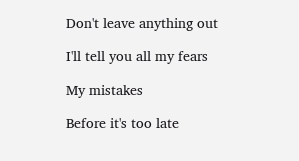Don't leave anything out

I'll tell you all my fears

My mistakes

Before it's too late